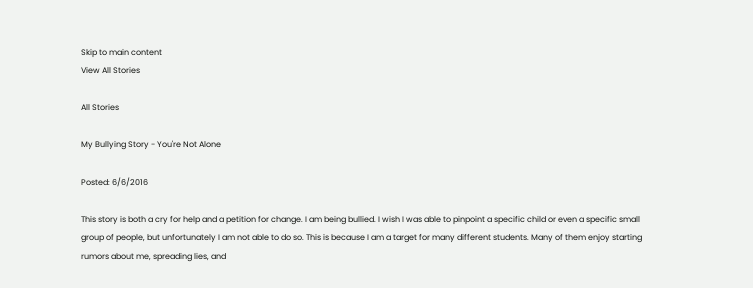Skip to main content
View All Stories

All Stories

My Bullying Story - You're Not Alone

Posted: 6/6/2016

This story is both a cry for help and a petition for change. I am being bullied. I wish I was able to pinpoint a specific child or even a specific small group of people, but unfortunately I am not able to do so. This is because I am a target for many different students. Many of them enjoy starting rumors about me, spreading lies, and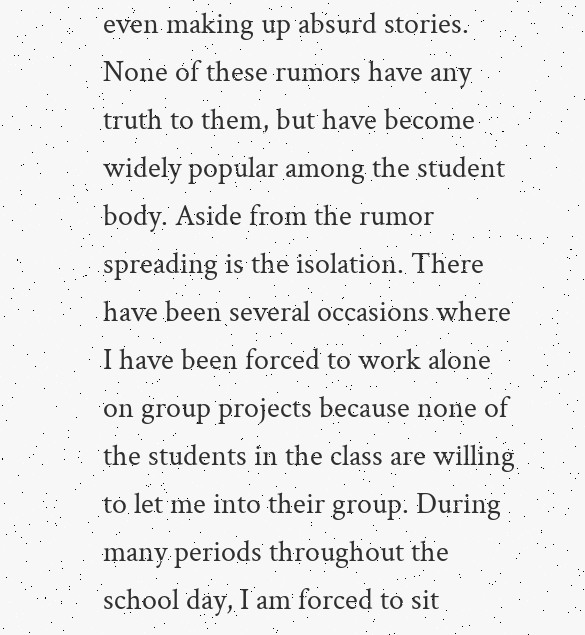even making up absurd stories. None of these rumors have any truth to them, but have become widely popular among the student body. Aside from the rumor spreading is the isolation. There have been several occasions where I have been forced to work alone on group projects because none of the students in the class are willing to let me into their group. During many periods throughout the school day, I am forced to sit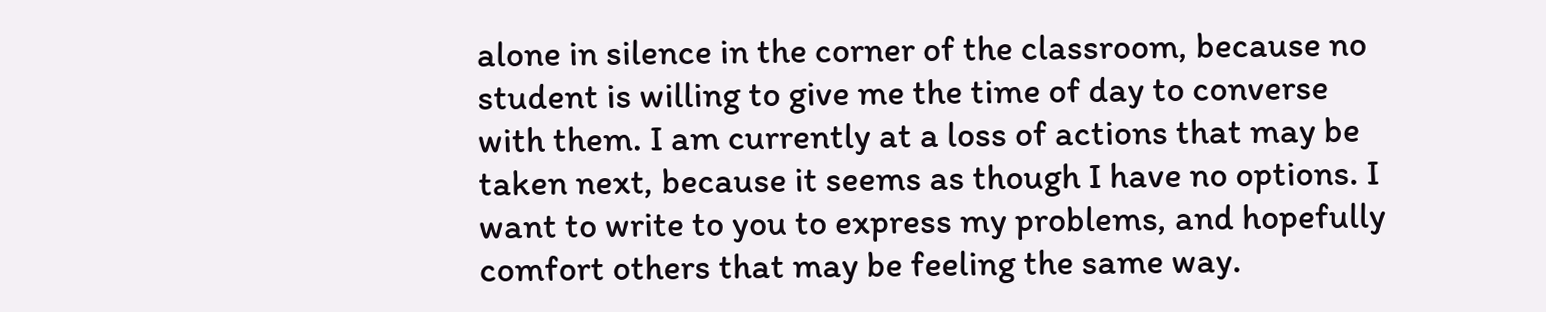alone in silence in the corner of the classroom, because no student is willing to give me the time of day to converse with them. I am currently at a loss of actions that may be taken next, because it seems as though I have no options. I want to write to you to express my problems, and hopefully comfort others that may be feeling the same way.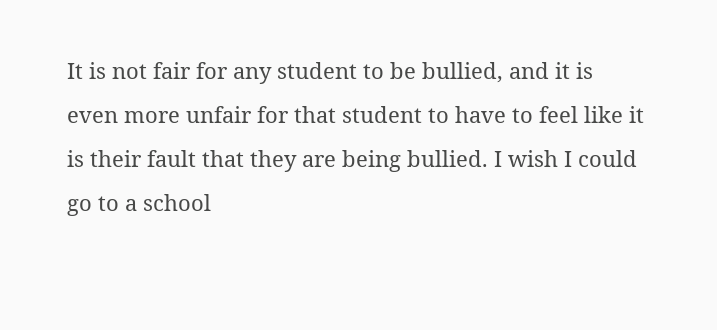It is not fair for any student to be bullied, and it is even more unfair for that student to have to feel like it is their fault that they are being bullied. I wish I could go to a school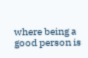where being a good person is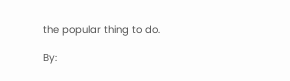the popular thing to do.

By: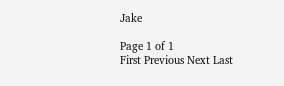Jake

Page 1 of 1
First Previous Next Last